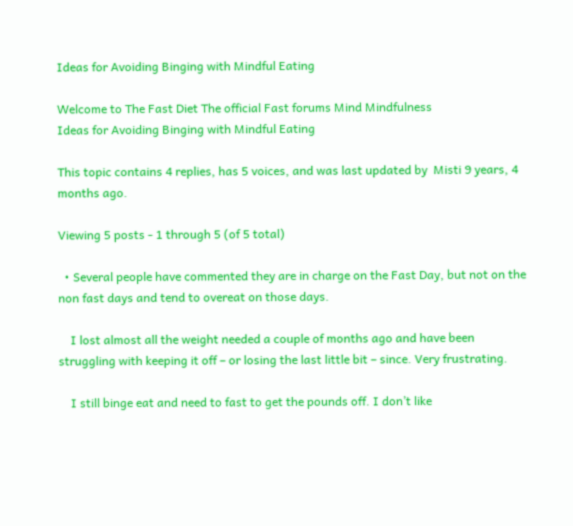Ideas for Avoiding Binging with Mindful Eating

Welcome to The Fast Diet The official Fast forums Mind Mindfulness
Ideas for Avoiding Binging with Mindful Eating

This topic contains 4 replies, has 5 voices, and was last updated by  Misti 9 years, 4 months ago.

Viewing 5 posts - 1 through 5 (of 5 total)

  • Several people have commented they are in charge on the Fast Day, but not on the non fast days and tend to overeat on those days.

    I lost almost all the weight needed a couple of months ago and have been struggling with keeping it off – or losing the last little bit – since. Very frustrating.

    I still binge eat and need to fast to get the pounds off. I don’t like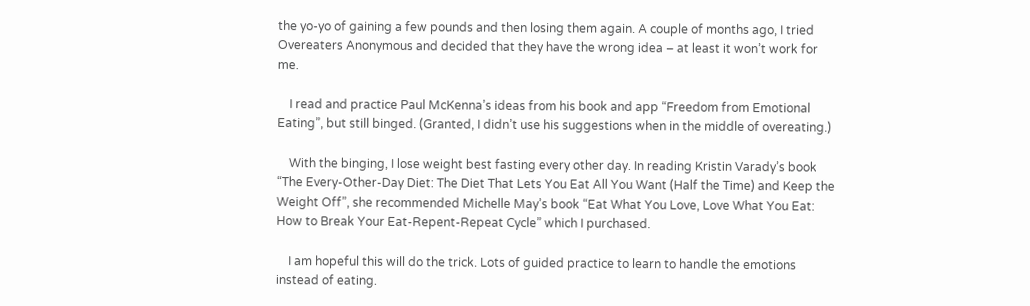the yo-yo of gaining a few pounds and then losing them again. A couple of months ago, I tried Overeaters Anonymous and decided that they have the wrong idea – at least it won’t work for me.

    I read and practice Paul McKenna’s ideas from his book and app “Freedom from Emotional Eating”, but still binged. (Granted, I didn’t use his suggestions when in the middle of overeating.)

    With the binging, I lose weight best fasting every other day. In reading Kristin Varady’s book “The Every-Other-Day Diet: The Diet That Lets You Eat All You Want (Half the Time) and Keep the Weight Off”, she recommended Michelle May’s book “Eat What You Love, Love What You Eat: How to Break Your Eat-Repent-Repeat Cycle” which I purchased.

    I am hopeful this will do the trick. Lots of guided practice to learn to handle the emotions instead of eating.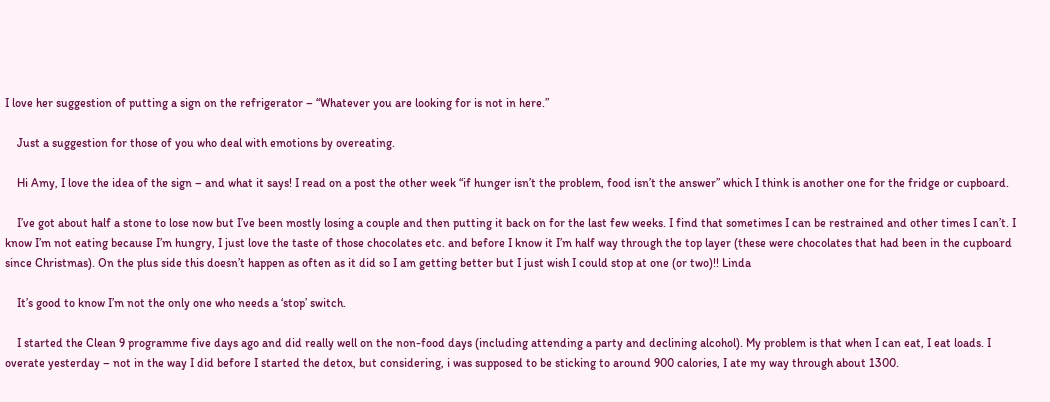I love her suggestion of putting a sign on the refrigerator – “Whatever you are looking for is not in here.”

    Just a suggestion for those of you who deal with emotions by overeating.

    Hi Amy, I love the idea of the sign – and what it says! I read on a post the other week “if hunger isn’t the problem, food isn’t the answer” which I think is another one for the fridge or cupboard.

    I’ve got about half a stone to lose now but I’ve been mostly losing a couple and then putting it back on for the last few weeks. I find that sometimes I can be restrained and other times I can’t. I know I’m not eating because I’m hungry, I just love the taste of those chocolates etc. and before I know it I’m half way through the top layer (these were chocolates that had been in the cupboard since Christmas). On the plus side this doesn’t happen as often as it did so I am getting better but I just wish I could stop at one (or two)!! Linda

    It’s good to know I’m not the only one who needs a ‘stop’ switch.

    I started the Clean 9 programme five days ago and did really well on the non-food days (including attending a party and declining alcohol). My problem is that when I can eat, I eat loads. I overate yesterday – not in the way I did before I started the detox, but considering, i was supposed to be sticking to around 900 calories, I ate my way through about 1300.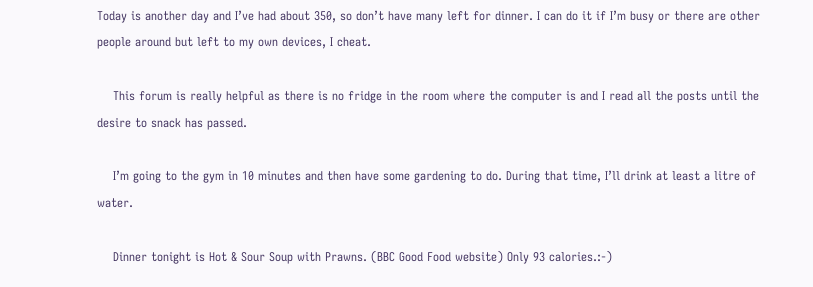Today is another day and I’ve had about 350, so don’t have many left for dinner. I can do it if I’m busy or there are other people around but left to my own devices, I cheat.

    This forum is really helpful as there is no fridge in the room where the computer is and I read all the posts until the desire to snack has passed.

    I’m going to the gym in 10 minutes and then have some gardening to do. During that time, I’ll drink at least a litre of water.

    Dinner tonight is Hot & Sour Soup with Prawns. (BBC Good Food website) Only 93 calories.:-)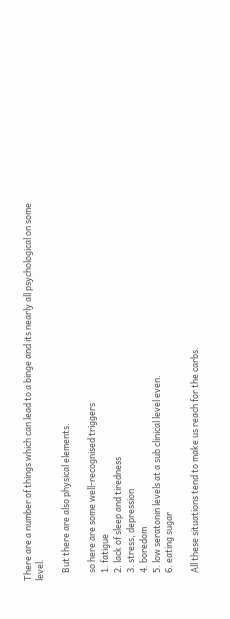There are a number of things which can lead to a binge and its nearly all psychological on some level.

    But there are also physical elements.

    so here are some well-recognised triggers
    1. fatigue
    2. lack of sleep and tiredness
    3. stress, depression
    4. boredom
    5. low seratonin levels at a sub clinical level even.
    6. eating sugar

    All these situations tend to make us reach for the carbs.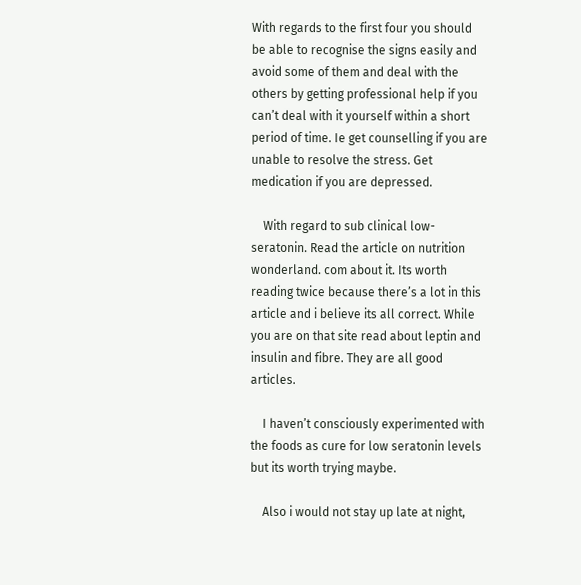With regards to the first four you should be able to recognise the signs easily and avoid some of them and deal with the others by getting professional help if you can’t deal with it yourself within a short period of time. Ie get counselling if you are unable to resolve the stress. Get medication if you are depressed.

    With regard to sub clinical low- seratonin. Read the article on nutrition wonderland. com about it. Its worth reading twice because there’s a lot in this article and i believe its all correct. While you are on that site read about leptin and insulin and fibre. They are all good articles.

    I haven’t consciously experimented with the foods as cure for low seratonin levels but its worth trying maybe.

    Also i would not stay up late at night,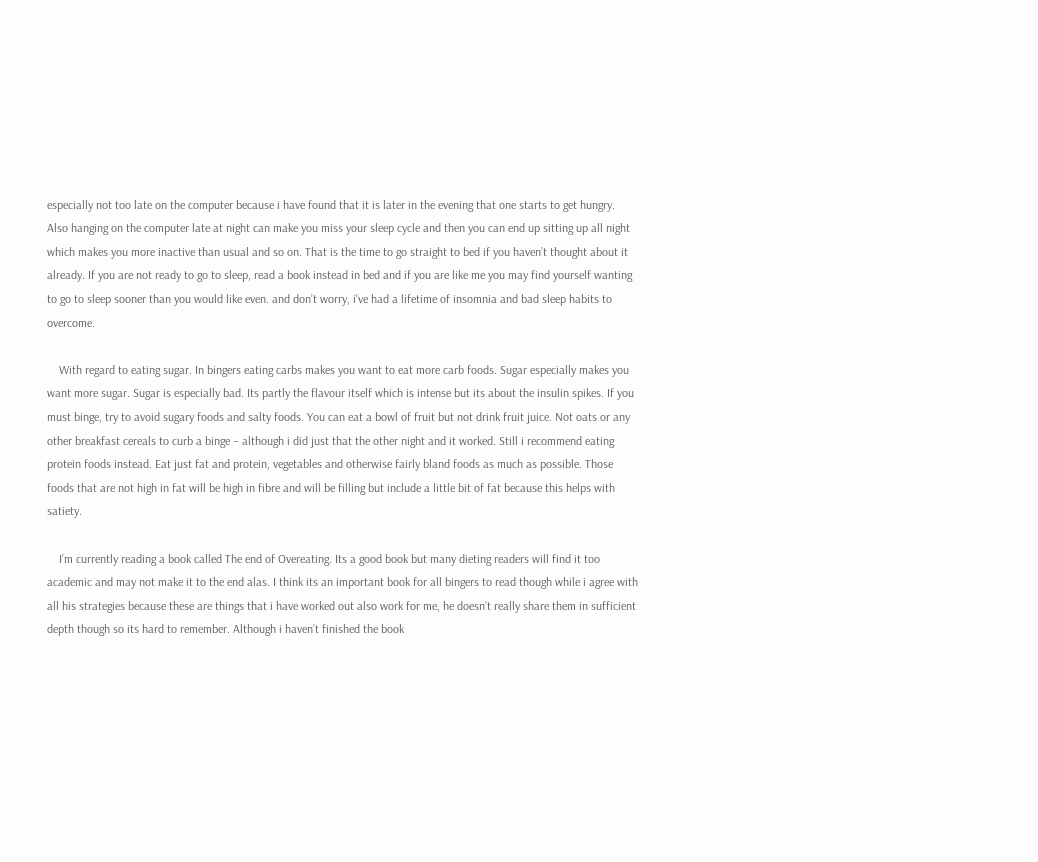especially not too late on the computer because i have found that it is later in the evening that one starts to get hungry. Also hanging on the computer late at night can make you miss your sleep cycle and then you can end up sitting up all night which makes you more inactive than usual and so on. That is the time to go straight to bed if you haven’t thought about it already. If you are not ready to go to sleep, read a book instead in bed and if you are like me you may find yourself wanting to go to sleep sooner than you would like even. and don’t worry, i’ve had a lifetime of insomnia and bad sleep habits to overcome.

    With regard to eating sugar. In bingers eating carbs makes you want to eat more carb foods. Sugar especially makes you want more sugar. Sugar is especially bad. Its partly the flavour itself which is intense but its about the insulin spikes. If you must binge, try to avoid sugary foods and salty foods. You can eat a bowl of fruit but not drink fruit juice. Not oats or any other breakfast cereals to curb a binge – although i did just that the other night and it worked. Still i recommend eating protein foods instead. Eat just fat and protein, vegetables and otherwise fairly bland foods as much as possible. Those foods that are not high in fat will be high in fibre and will be filling but include a little bit of fat because this helps with satiety.

    I’m currently reading a book called The end of Overeating. Its a good book but many dieting readers will find it too academic and may not make it to the end alas. I think its an important book for all bingers to read though while i agree with all his strategies because these are things that i have worked out also work for me, he doesn’t really share them in sufficient depth though so its hard to remember. Although i haven’t finished the book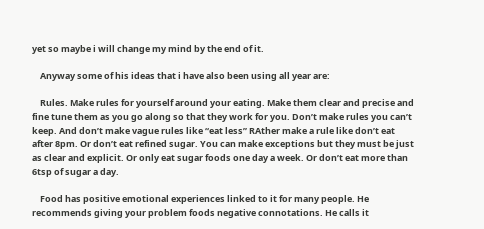yet so maybe i will change my mind by the end of it.

    Anyway some of his ideas that i have also been using all year are:

    Rules. Make rules for yourself around your eating. Make them clear and precise and fine tune them as you go along so that they work for you. Don’t make rules you can’t keep. And don’t make vague rules like “eat less” RAther make a rule like don’t eat after 8pm. Or don’t eat refined sugar. You can make exceptions but they must be just as clear and explicit. Or only eat sugar foods one day a week. Or don’t eat more than 6tsp of sugar a day.

    Food has positive emotional experiences linked to it for many people. He recommends giving your problem foods negative connotations. He calls it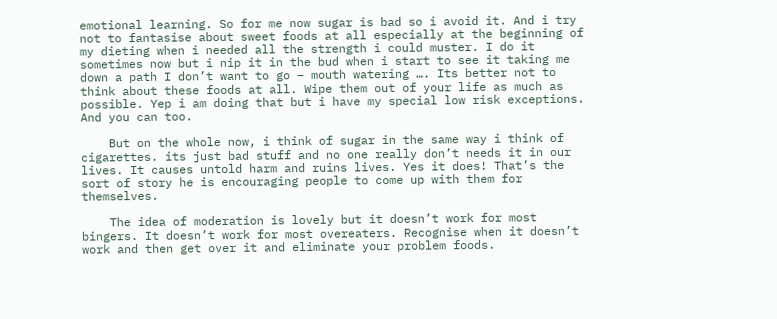emotional learning. So for me now sugar is bad so i avoid it. And i try not to fantasise about sweet foods at all especially at the beginning of my dieting when i needed all the strength i could muster. I do it sometimes now but i nip it in the bud when i start to see it taking me down a path I don’t want to go – mouth watering …. Its better not to think about these foods at all. Wipe them out of your life as much as possible. Yep i am doing that but i have my special low risk exceptions. And you can too.

    But on the whole now, i think of sugar in the same way i think of cigarettes. its just bad stuff and no one really don’t needs it in our lives. It causes untold harm and ruins lives. Yes it does! That’s the sort of story he is encouraging people to come up with them for themselves.

    The idea of moderation is lovely but it doesn’t work for most bingers. It doesn’t work for most overeaters. Recognise when it doesn’t work and then get over it and eliminate your problem foods.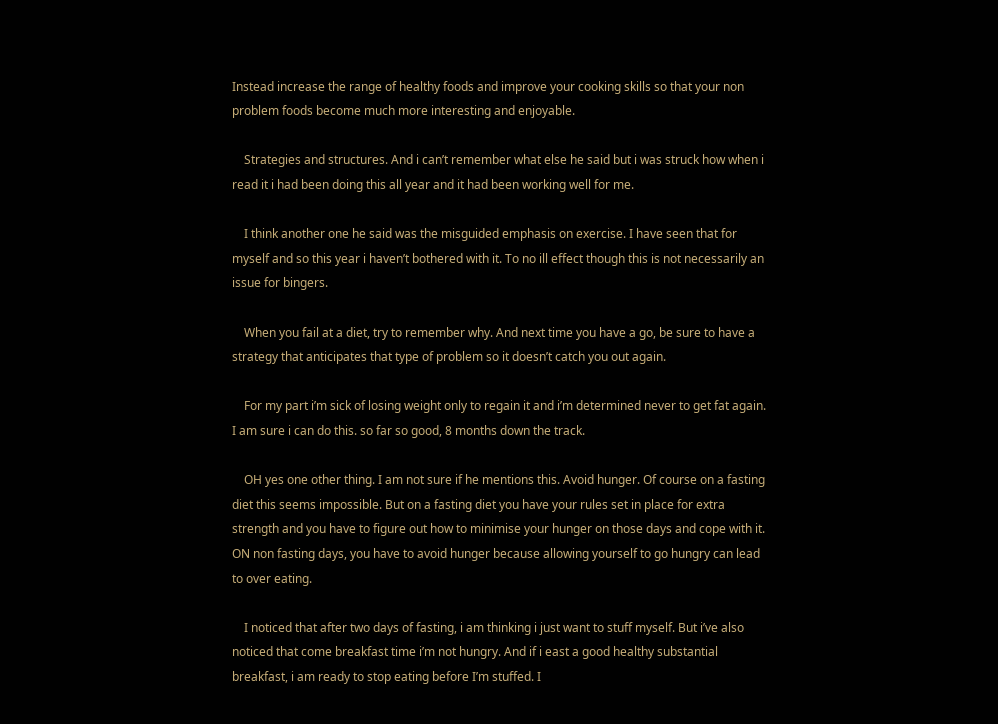Instead increase the range of healthy foods and improve your cooking skills so that your non problem foods become much more interesting and enjoyable.

    Strategies and structures. And i can’t remember what else he said but i was struck how when i read it i had been doing this all year and it had been working well for me.

    I think another one he said was the misguided emphasis on exercise. I have seen that for myself and so this year i haven’t bothered with it. To no ill effect though this is not necessarily an issue for bingers.

    When you fail at a diet, try to remember why. And next time you have a go, be sure to have a strategy that anticipates that type of problem so it doesn’t catch you out again.

    For my part i’m sick of losing weight only to regain it and i’m determined never to get fat again. I am sure i can do this. so far so good, 8 months down the track.

    OH yes one other thing. I am not sure if he mentions this. Avoid hunger. Of course on a fasting diet this seems impossible. But on a fasting diet you have your rules set in place for extra strength and you have to figure out how to minimise your hunger on those days and cope with it. ON non fasting days, you have to avoid hunger because allowing yourself to go hungry can lead to over eating.

    I noticed that after two days of fasting, i am thinking i just want to stuff myself. But i’ve also noticed that come breakfast time i’m not hungry. And if i east a good healthy substantial breakfast, i am ready to stop eating before I’m stuffed. I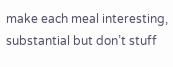make each meal interesting, substantial but don’t stuff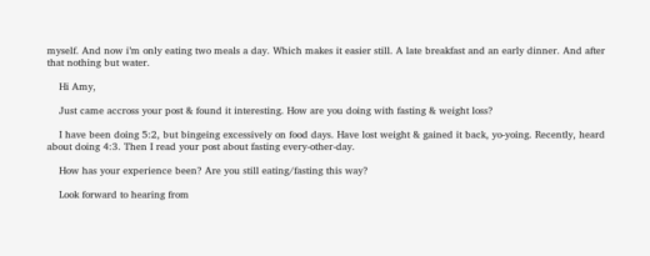myself. And now i’m only eating two meals a day. Which makes it easier still. A late breakfast and an early dinner. And after that nothing but water.

    Hi Amy,

    Just came accross your post & found it interesting. How are you doing with fasting & weight loss?

    I have been doing 5:2, but bingeing excessively on food days. Have lost weight & gained it back, yo-yoing. Recently, heard about doing 4:3. Then I read your post about fasting every-other-day.

    How has your experience been? Are you still eating/fasting this way?

    Look forward to hearing from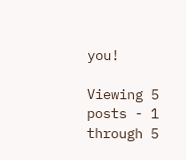you!

Viewing 5 posts - 1 through 5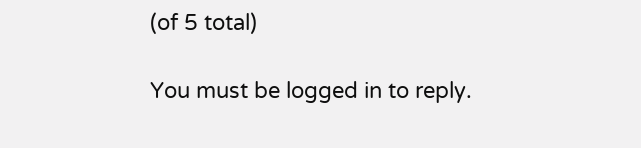(of 5 total)

You must be logged in to reply.